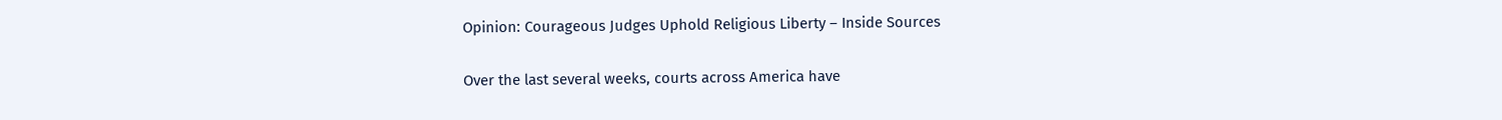Opinion: Courageous Judges Uphold Religious Liberty – Inside Sources

Over the last several weeks, courts across America have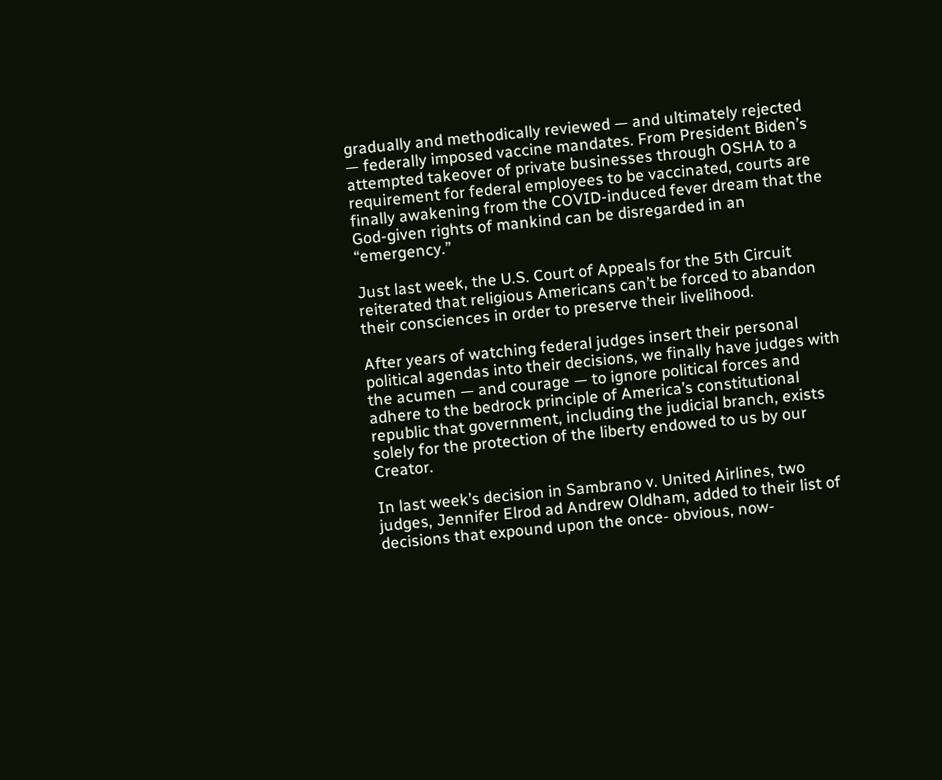gradually and methodically reviewed — and ultimately rejected — federally imposed vaccine mandates. From President Biden’s attempted takeover of private businesses through OSHA to a requirement for federal employees to be vaccinated, courts are finally awakening from the COVID-induced fever dream that the God-given rights of mankind can be disregarded in an “emergency.”

Just last week, the U.S. Court of Appeals for the 5th Circuit reiterated that religious Americans can’t be forced to abandon their consciences in order to preserve their livelihood.

After years of watching federal judges insert their personal political agendas into their decisions, we finally have judges with the acumen — and courage — to ignore political forces and adhere to the bedrock principle of America’s constitutional republic that government, including the judicial branch, exists solely for the protection of the liberty endowed to us by our Creator.

In last week’s decision in Sambrano v. United Airlines, two judges, Jennifer Elrod ad Andrew Oldham, added to their list of decisions that expound upon the once- obvious, now-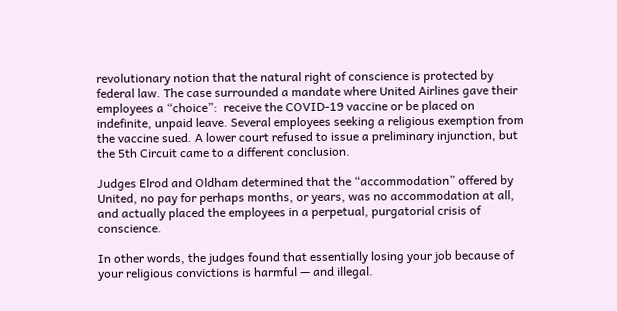revolutionary notion that the natural right of conscience is protected by federal law. The case surrounded a mandate where United Airlines gave their employees a “choice”:  receive the COVID-19 vaccine or be placed on indefinite, unpaid leave. Several employees seeking a religious exemption from the vaccine sued. A lower court refused to issue a preliminary injunction, but the 5th Circuit came to a different conclusion.

Judges Elrod and Oldham determined that the “accommodation” offered by United, no pay for perhaps months, or years, was no accommodation at all, and actually placed the employees in a perpetual, purgatorial crisis of conscience.

In other words, the judges found that essentially losing your job because of your religious convictions is harmful — and illegal.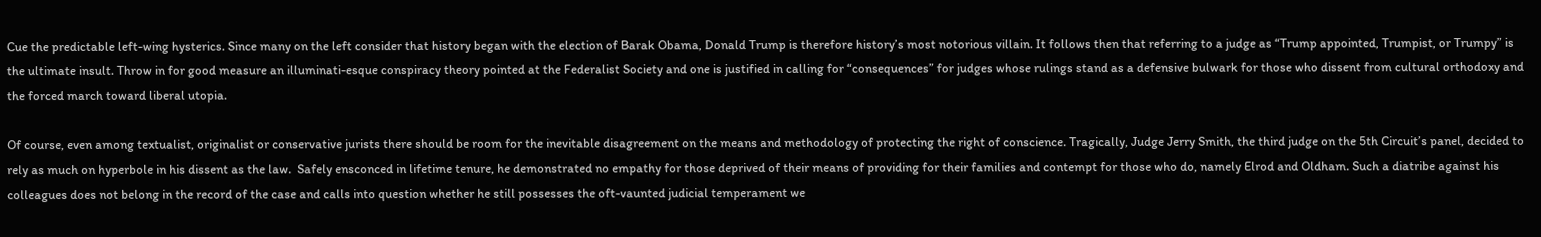Cue the predictable left-wing hysterics. Since many on the left consider that history began with the election of Barak Obama, Donald Trump is therefore history’s most notorious villain. It follows then that referring to a judge as “Trump appointed, Trumpist, or Trumpy” is the ultimate insult. Throw in for good measure an illuminati-esque conspiracy theory pointed at the Federalist Society and one is justified in calling for “consequences” for judges whose rulings stand as a defensive bulwark for those who dissent from cultural orthodoxy and the forced march toward liberal utopia.

Of course, even among textualist, originalist or conservative jurists there should be room for the inevitable disagreement on the means and methodology of protecting the right of conscience. Tragically, Judge Jerry Smith, the third judge on the 5th Circuit’s panel, decided to rely as much on hyperbole in his dissent as the law.  Safely ensconced in lifetime tenure, he demonstrated no empathy for those deprived of their means of providing for their families and contempt for those who do, namely Elrod and Oldham. Such a diatribe against his colleagues does not belong in the record of the case and calls into question whether he still possesses the oft-vaunted judicial temperament we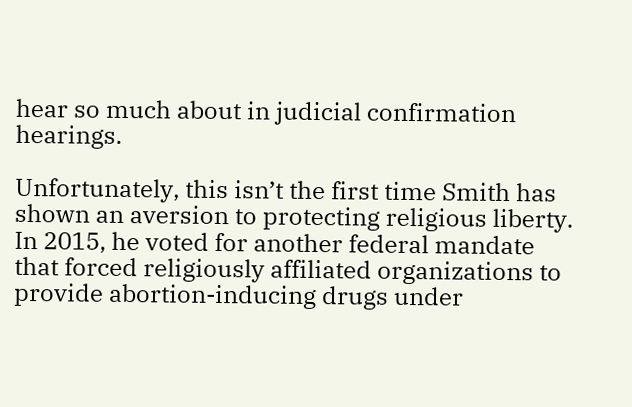hear so much about in judicial confirmation hearings.

Unfortunately, this isn’t the first time Smith has shown an aversion to protecting religious liberty.  In 2015, he voted for another federal mandate that forced religiously affiliated organizations to provide abortion-inducing drugs under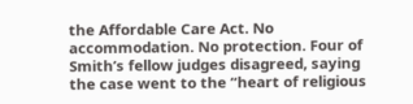the Affordable Care Act. No accommodation. No protection. Four of Smith’s fellow judges disagreed, saying the case went to the “heart of religious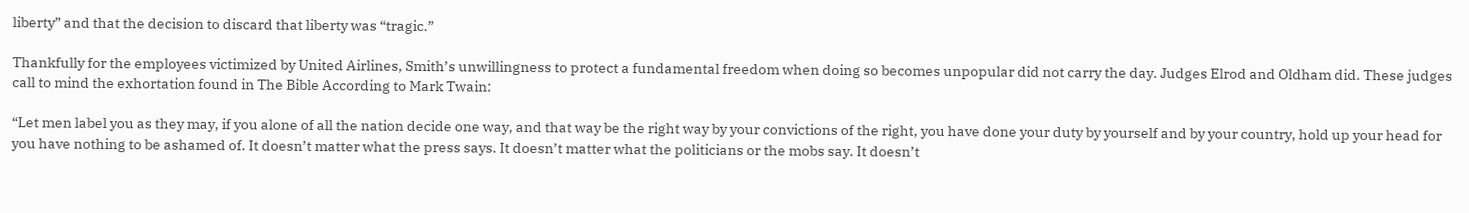liberty” and that the decision to discard that liberty was “tragic.”

Thankfully for the employees victimized by United Airlines, Smith’s unwillingness to protect a fundamental freedom when doing so becomes unpopular did not carry the day. Judges Elrod and Oldham did. These judges call to mind the exhortation found in The Bible According to Mark Twain:

“Let men label you as they may, if you alone of all the nation decide one way, and that way be the right way by your convictions of the right, you have done your duty by yourself and by your country, hold up your head for you have nothing to be ashamed of. It doesn’t matter what the press says. It doesn’t matter what the politicians or the mobs say. It doesn’t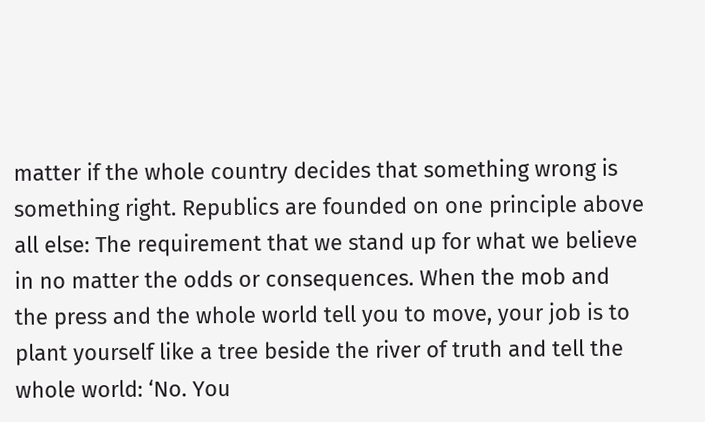matter if the whole country decides that something wrong is something right. Republics are founded on one principle above all else: The requirement that we stand up for what we believe in no matter the odds or consequences. When the mob and the press and the whole world tell you to move, your job is to plant yourself like a tree beside the river of truth and tell the whole world: ‘No. You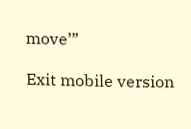move’”

Exit mobile version